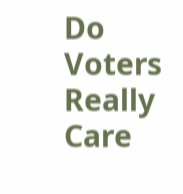Do Voters Really Care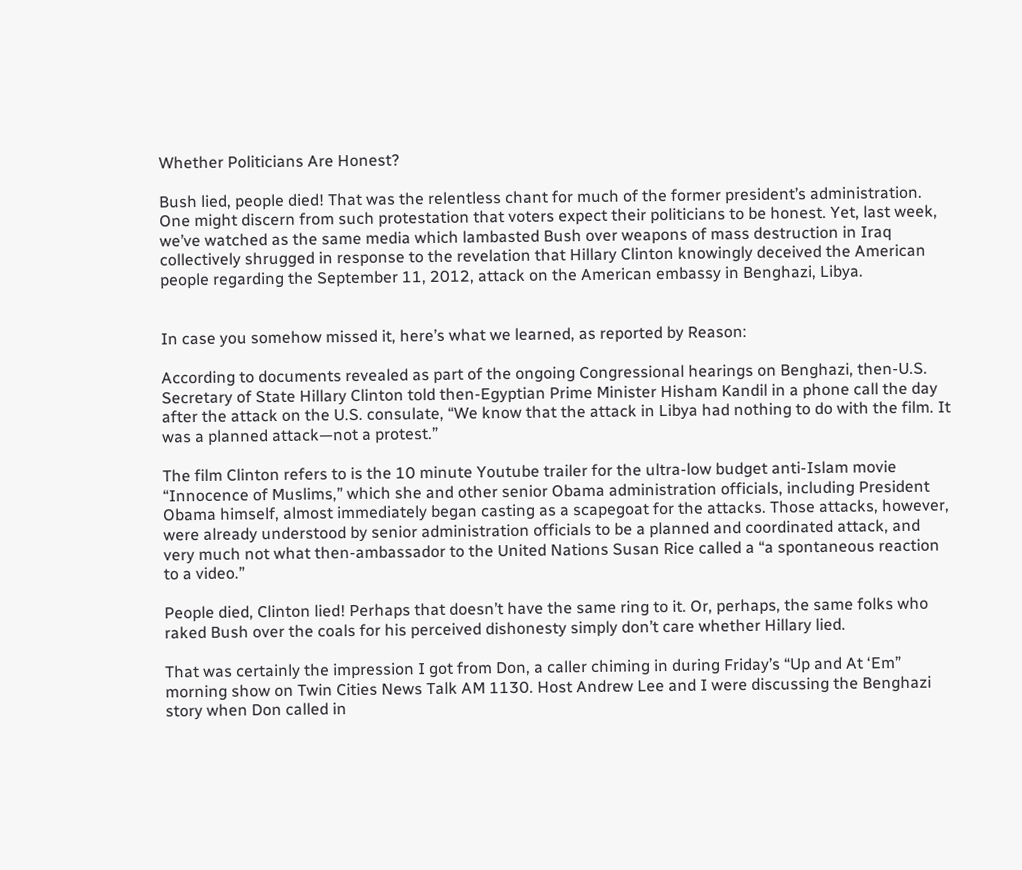Whether Politicians Are Honest?

Bush lied, people died! That was the relentless chant for much of the former president’s administration. One might discern from such protestation that voters expect their politicians to be honest. Yet, last week, we’ve watched as the same media which lambasted Bush over weapons of mass destruction in Iraq collectively shrugged in response to the revelation that Hillary Clinton knowingly deceived the American people regarding the September 11, 2012, attack on the American embassy in Benghazi, Libya.


In case you somehow missed it, here’s what we learned, as reported by Reason:

According to documents revealed as part of the ongoing Congressional hearings on Benghazi, then-U.S. Secretary of State Hillary Clinton told then-Egyptian Prime Minister Hisham Kandil in a phone call the day after the attack on the U.S. consulate, “We know that the attack in Libya had nothing to do with the film. It was a planned attack—not a protest.”

The film Clinton refers to is the 10 minute Youtube trailer for the ultra-low budget anti-Islam movie “Innocence of Muslims,” which she and other senior Obama administration officials, including President Obama himself, almost immediately began casting as a scapegoat for the attacks. Those attacks, however, were already understood by senior administration officials to be a planned and coordinated attack, and very much not what then-ambassador to the United Nations Susan Rice called a “a spontaneous reaction to a video.”

People died, Clinton lied! Perhaps that doesn’t have the same ring to it. Or, perhaps, the same folks who raked Bush over the coals for his perceived dishonesty simply don’t care whether Hillary lied.

That was certainly the impression I got from Don, a caller chiming in during Friday’s “Up and At ‘Em” morning show on Twin Cities News Talk AM 1130. Host Andrew Lee and I were discussing the Benghazi story when Don called in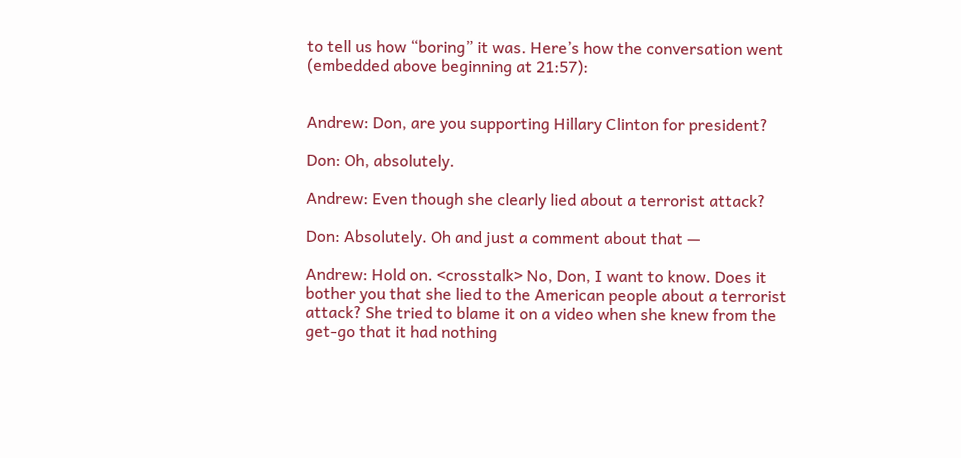to tell us how “boring” it was. Here’s how the conversation went (embedded above beginning at 21:57):


Andrew: Don, are you supporting Hillary Clinton for president?

Don: Oh, absolutely.

Andrew: Even though she clearly lied about a terrorist attack?

Don: Absolutely. Oh and just a comment about that —

Andrew: Hold on. <crosstalk> No, Don, I want to know. Does it bother you that she lied to the American people about a terrorist attack? She tried to blame it on a video when she knew from the get-go that it had nothing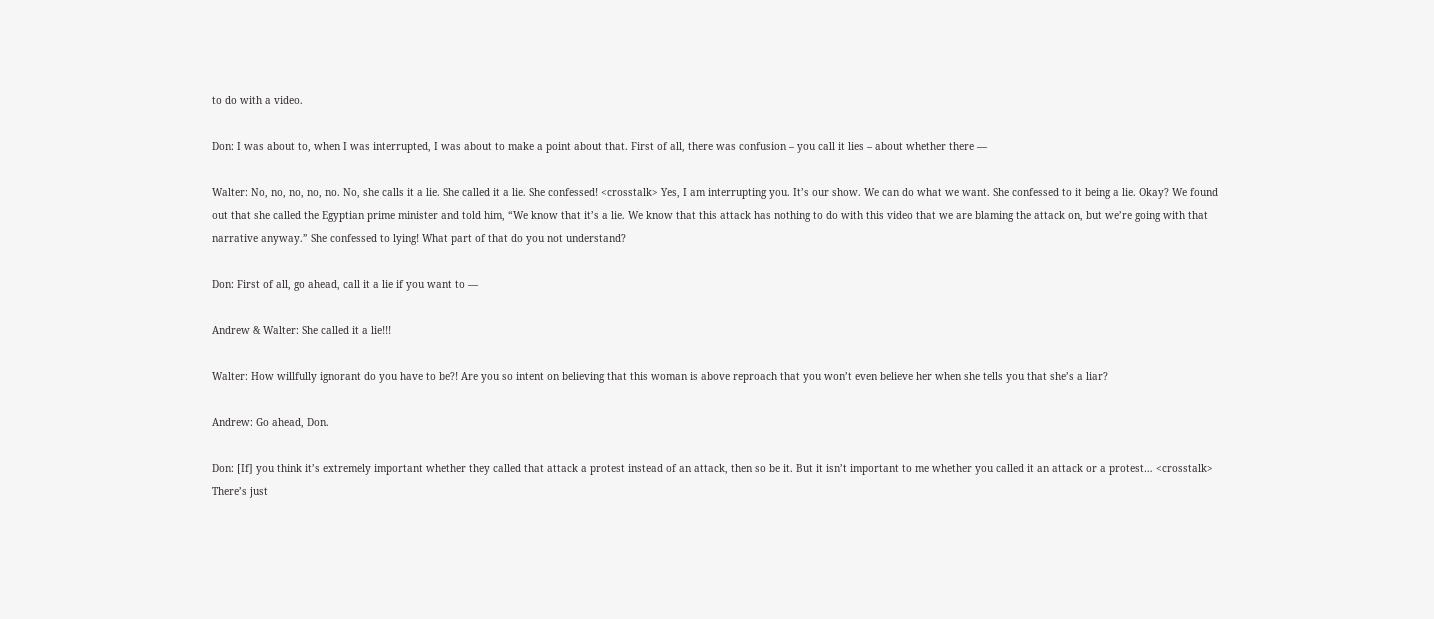to do with a video.

Don: I was about to, when I was interrupted, I was about to make a point about that. First of all, there was confusion – you call it lies – about whether there —

Walter: No, no, no, no, no. No, she calls it a lie. She called it a lie. She confessed! <crosstalk> Yes, I am interrupting you. It’s our show. We can do what we want. She confessed to it being a lie. Okay? We found out that she called the Egyptian prime minister and told him, “We know that it’s a lie. We know that this attack has nothing to do with this video that we are blaming the attack on, but we’re going with that narrative anyway.” She confessed to lying! What part of that do you not understand?

Don: First of all, go ahead, call it a lie if you want to —

Andrew & Walter: She called it a lie!!!

Walter: How willfully ignorant do you have to be?! Are you so intent on believing that this woman is above reproach that you won’t even believe her when she tells you that she’s a liar?

Andrew: Go ahead, Don.

Don: [If] you think it’s extremely important whether they called that attack a protest instead of an attack, then so be it. But it isn’t important to me whether you called it an attack or a protest… <crosstalk> There’s just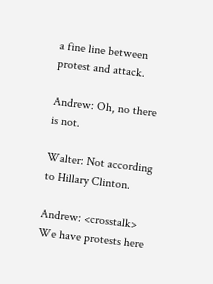a fine line between protest and attack.

Andrew: Oh, no there is not.

Walter: Not according to Hillary Clinton.

Andrew: <crosstalk> We have protests here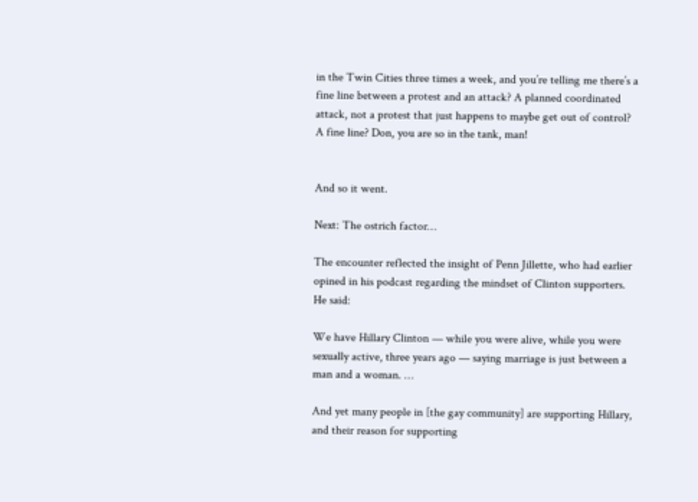in the Twin Cities three times a week, and you’re telling me there’s a fine line between a protest and an attack? A planned coordinated attack, not a protest that just happens to maybe get out of control? A fine line? Don, you are so in the tank, man!


And so it went.

Next: The ostrich factor…

The encounter reflected the insight of Penn Jillette, who had earlier opined in his podcast regarding the mindset of Clinton supporters. He said:

We have Hillary Clinton — while you were alive, while you were sexually active, three years ago — saying marriage is just between a man and a woman. …

And yet many people in [the gay community] are supporting Hillary, and their reason for supporting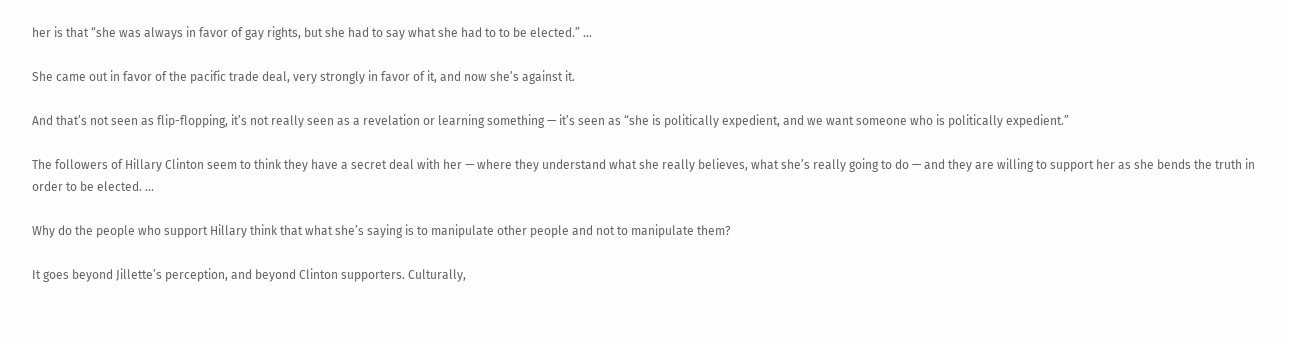her is that “she was always in favor of gay rights, but she had to say what she had to to be elected.” …

She came out in favor of the pacific trade deal, very strongly in favor of it, and now she’s against it.

And that’s not seen as flip-flopping, it’s not really seen as a revelation or learning something — it’s seen as “she is politically expedient, and we want someone who is politically expedient.”

The followers of Hillary Clinton seem to think they have a secret deal with her — where they understand what she really believes, what she’s really going to do — and they are willing to support her as she bends the truth in order to be elected. …

Why do the people who support Hillary think that what she’s saying is to manipulate other people and not to manipulate them?

It goes beyond Jillette’s perception, and beyond Clinton supporters. Culturally,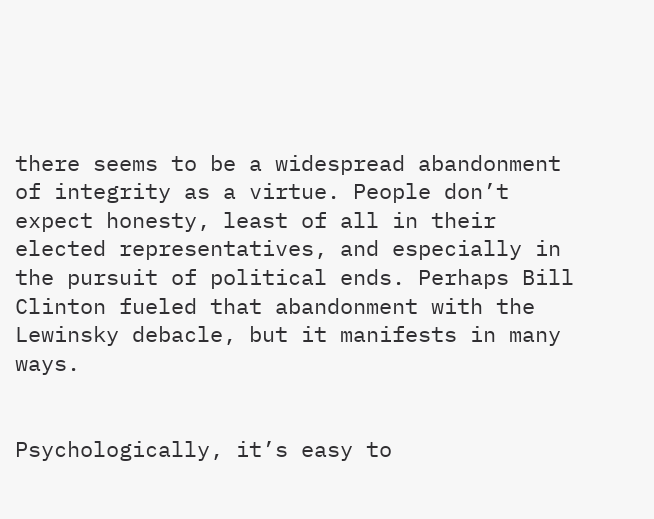there seems to be a widespread abandonment of integrity as a virtue. People don’t expect honesty, least of all in their elected representatives, and especially in the pursuit of political ends. Perhaps Bill Clinton fueled that abandonment with the Lewinsky debacle, but it manifests in many ways.


Psychologically, it’s easy to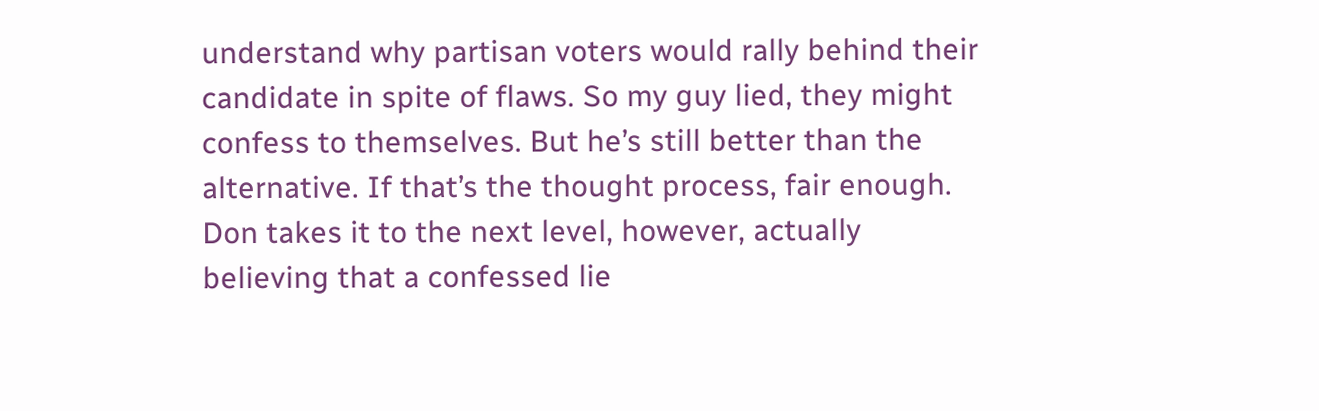understand why partisan voters would rally behind their candidate in spite of flaws. So my guy lied, they might confess to themselves. But he’s still better than the alternative. If that’s the thought process, fair enough. Don takes it to the next level, however, actually believing that a confessed lie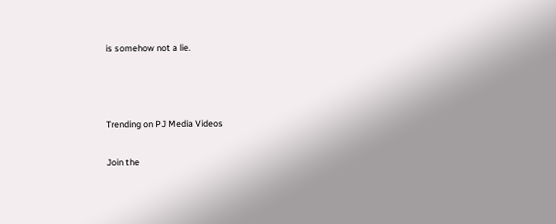is somehow not a lie.



Trending on PJ Media Videos

Join the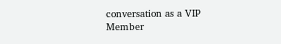conversation as a VIP Member